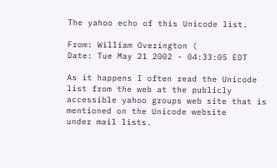The yahoo echo of this Unicode list.

From: William Overington (
Date: Tue May 21 2002 - 04:33:05 EDT

As it happens I often read the Unicode list from the web at the publicly
accessible yahoo groups web site that is mentioned on the Unicode website
under mail lists.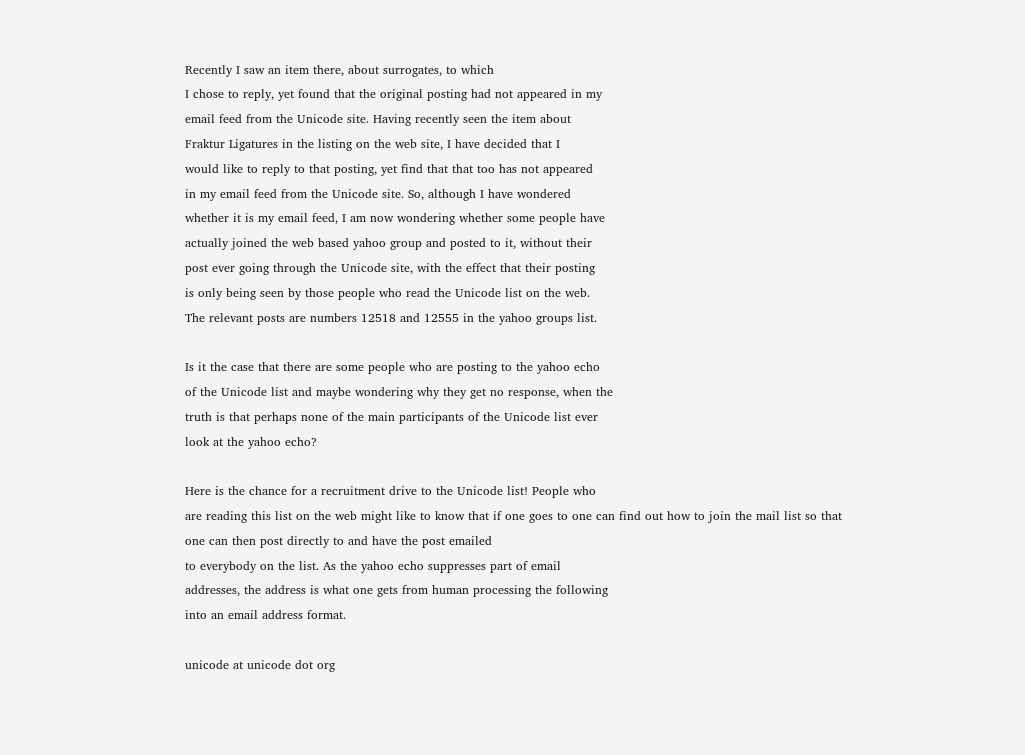Recently I saw an item there, about surrogates, to which
I chose to reply, yet found that the original posting had not appeared in my
email feed from the Unicode site. Having recently seen the item about
Fraktur Ligatures in the listing on the web site, I have decided that I
would like to reply to that posting, yet find that that too has not appeared
in my email feed from the Unicode site. So, although I have wondered
whether it is my email feed, I am now wondering whether some people have
actually joined the web based yahoo group and posted to it, without their
post ever going through the Unicode site, with the effect that their posting
is only being seen by those people who read the Unicode list on the web.
The relevant posts are numbers 12518 and 12555 in the yahoo groups list.

Is it the case that there are some people who are posting to the yahoo echo
of the Unicode list and maybe wondering why they get no response, when the
truth is that perhaps none of the main participants of the Unicode list ever
look at the yahoo echo?

Here is the chance for a recruitment drive to the Unicode list! People who
are reading this list on the web might like to know that if one goes to one can find out how to join the mail list so that
one can then post directly to and have the post emailed
to everybody on the list. As the yahoo echo suppresses part of email
addresses, the address is what one gets from human processing the following
into an email address format.

unicode at unicode dot org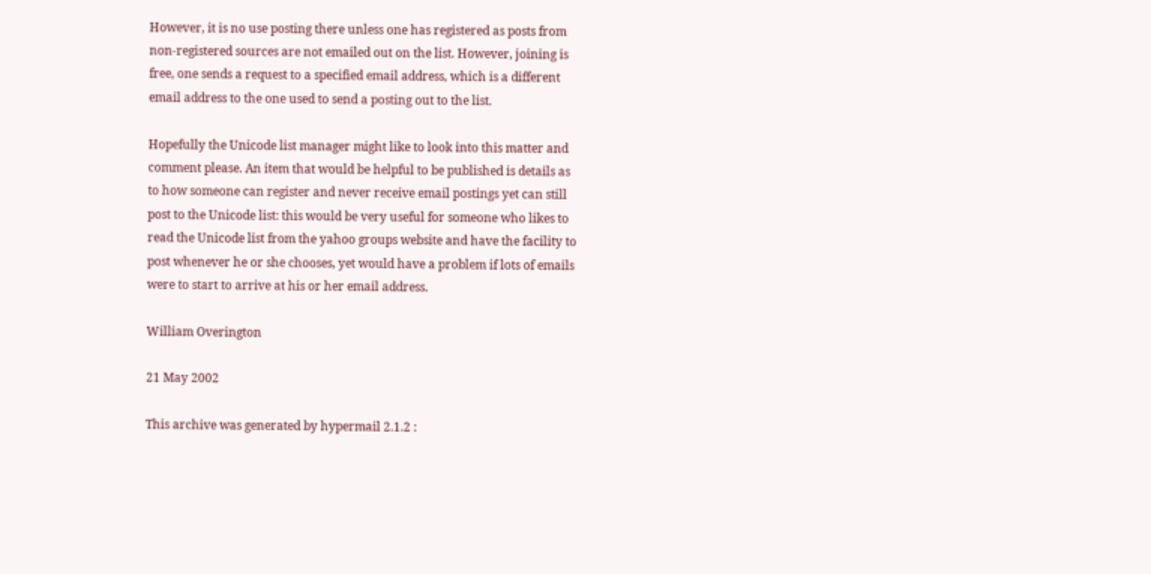However, it is no use posting there unless one has registered as posts from
non-registered sources are not emailed out on the list. However, joining is
free, one sends a request to a specified email address, which is a different
email address to the one used to send a posting out to the list.

Hopefully the Unicode list manager might like to look into this matter and
comment please. An item that would be helpful to be published is details as
to how someone can register and never receive email postings yet can still
post to the Unicode list: this would be very useful for someone who likes to
read the Unicode list from the yahoo groups website and have the facility to
post whenever he or she chooses, yet would have a problem if lots of emails
were to start to arrive at his or her email address.

William Overington

21 May 2002

This archive was generated by hypermail 2.1.2 :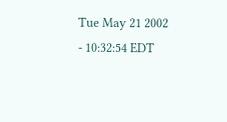Tue May 21 2002 - 10:32:54 EDT